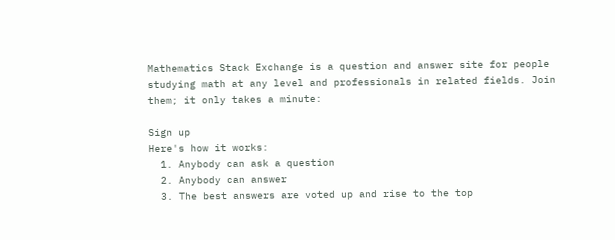Mathematics Stack Exchange is a question and answer site for people studying math at any level and professionals in related fields. Join them; it only takes a minute:

Sign up
Here's how it works:
  1. Anybody can ask a question
  2. Anybody can answer
  3. The best answers are voted up and rise to the top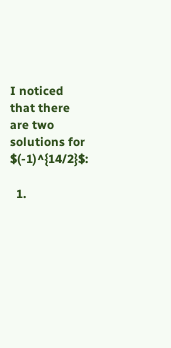I noticed that there are two solutions for $(-1)^{14/2}$:

  1.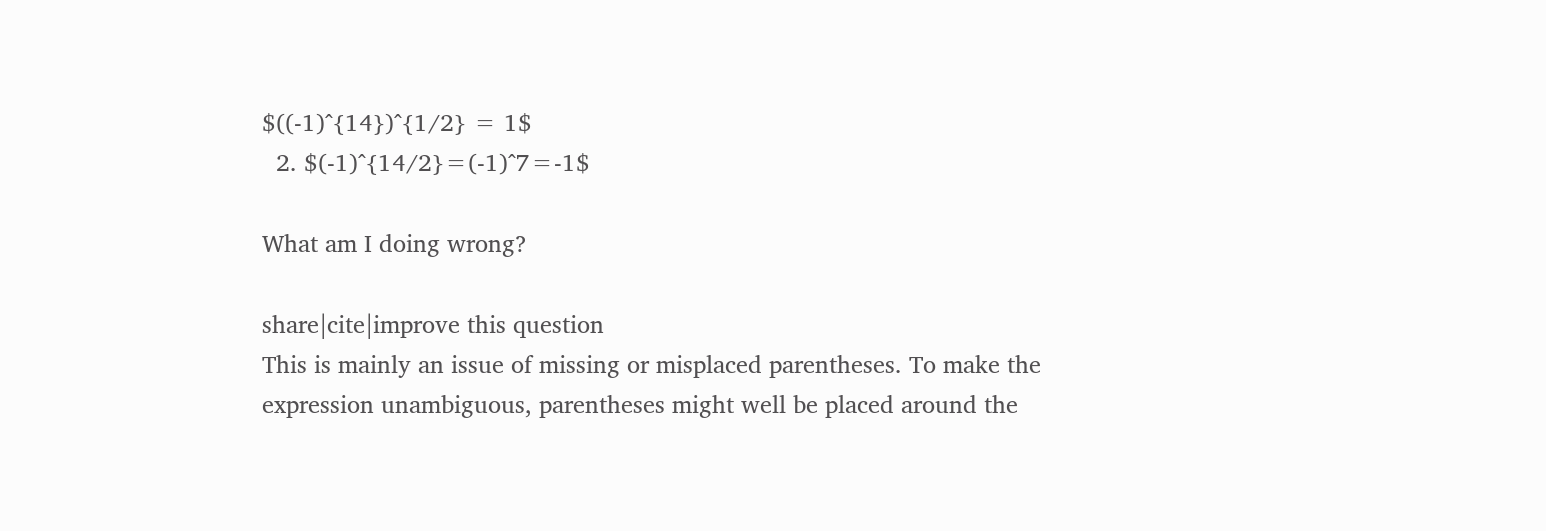$((-1)^{14})^{1/2} = 1$
  2. $(-1)^{14/2}=(-1)^7=-1$

What am I doing wrong?

share|cite|improve this question
This is mainly an issue of missing or misplaced parentheses. To make the expression unambiguous, parentheses might well be placed around the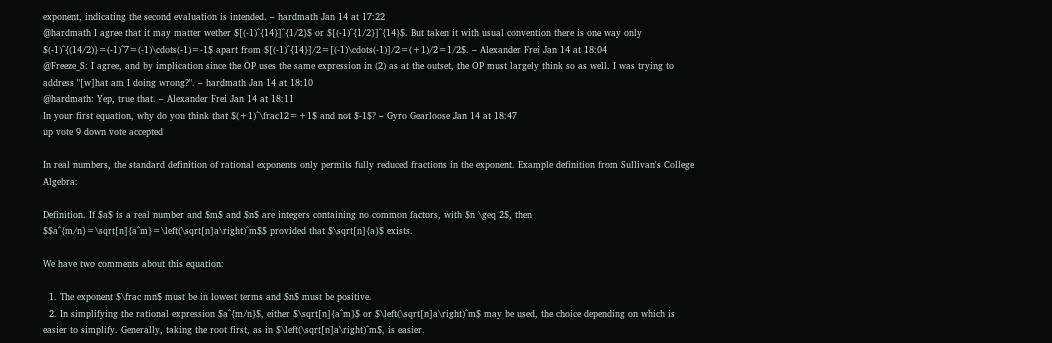exponent, indicating the second evaluation is intended. – hardmath Jan 14 at 17:22
@hardmath I agree that it may matter wether $[(-1)^{14}]^{1/2}$ or $[(-1)^{1/2}]^{14}$. But taken it with usual convention there is one way only $(-1)^{(14/2)}=(-1)^7=(-1)\cdots(-1)=-1$ apart from $[(-1)^{14}]/2=[(-1)\cdots(-1)]/2=(+1)/2=1/2$. – Alexander Frei Jan 14 at 18:04
@Freeze_S: I agree, and by implication since the OP uses the same expression in (2) as at the outset, the OP must largely think so as well. I was trying to address "[w]hat am I doing wrong?". – hardmath Jan 14 at 18:10
@hardmath: Yep, true that. – Alexander Frei Jan 14 at 18:11
In your first equation, why do you think that $(+1)^\frac12=+1$ and not $-1$? – Gyro Gearloose Jan 14 at 18:47
up vote 9 down vote accepted

In real numbers, the standard definition of rational exponents only permits fully reduced fractions in the exponent. Example definition from Sullivan's College Algebra:

Definition. If $a$ is a real number and $m$ and $n$ are integers containing no common factors, with $n \geq 2$, then $$a^{m/n}=\sqrt[n]{a^m}=\left(\sqrt[n]a\right)^m$$ provided that $\sqrt[n]{a}$ exists.

We have two comments about this equation:

  1. The exponent $\frac mn$ must be in lowest terms and $n$ must be positive.
  2. In simplifying the rational expression $a^{m/n}$, either $\sqrt[n]{a^m}$ or $\left(\sqrt[n]a\right)^m$ may be used, the choice depending on which is easier to simplify. Generally, taking the root first, as in $\left(\sqrt[n]a\right)^m$, is easier.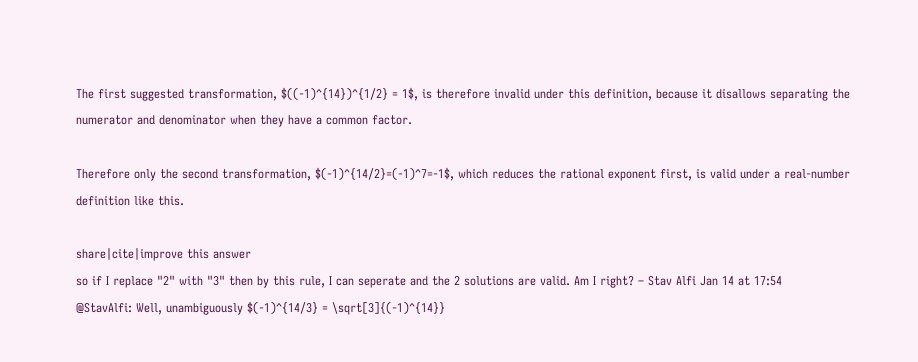The first suggested transformation, $((-1)^{14})^{1/2} = 1$, is therefore invalid under this definition, because it disallows separating the numerator and denominator when they have a common factor.

Therefore only the second transformation, $(-1)^{14/2}=(-1)^7=-1$, which reduces the rational exponent first, is valid under a real-number definition like this.

share|cite|improve this answer
so if I replace "2" with "3" then by this rule, I can seperate and the 2 solutions are valid. Am I right? – Stav Alfi Jan 14 at 17:54
@StavAlfi: Well, unambiguously $(-1)^{14/3} = \sqrt[3]{(-1)^{14}}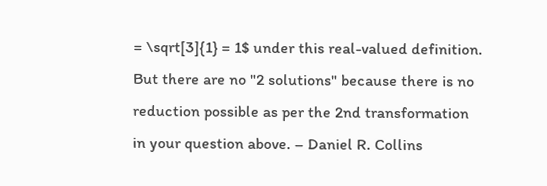= \sqrt[3]{1} = 1$ under this real-valued definition. But there are no "2 solutions" because there is no reduction possible as per the 2nd transformation in your question above. – Daniel R. Collins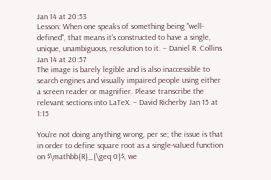Jan 14 at 20:53
Lesson: When one speaks of something being "well-defined", that means it's constructed to have a single, unique, unambiguous, resolution to it. – Daniel R. Collins Jan 14 at 20:57
The image is barely legible and is also inaccessible to search engines and visually impaired people using either a screen reader or magnifier. Please transcribe the relevant sections into LaTeX. – David Richerby Jan 15 at 1:15

You're not doing anything wrong, per se; the issue is that in order to define square root as a single-valued function on $\mathbb{R}_{\geq 0}$, we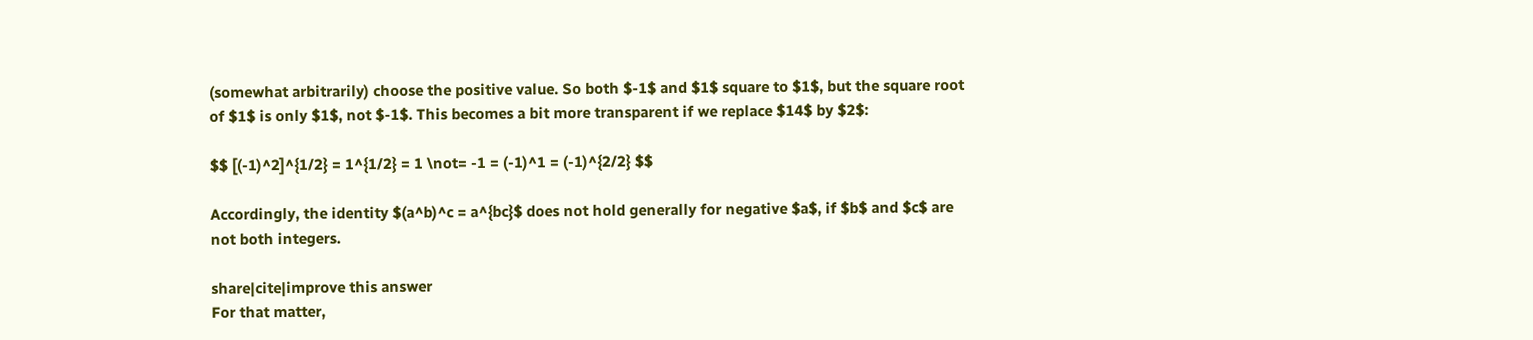(somewhat arbitrarily) choose the positive value. So both $-1$ and $1$ square to $1$, but the square root of $1$ is only $1$, not $-1$. This becomes a bit more transparent if we replace $14$ by $2$:

$$ [(-1)^2]^{1/2} = 1^{1/2} = 1 \not= -1 = (-1)^1 = (-1)^{2/2} $$

Accordingly, the identity $(a^b)^c = a^{bc}$ does not hold generally for negative $a$, if $b$ and $c$ are not both integers.

share|cite|improve this answer
For that matter,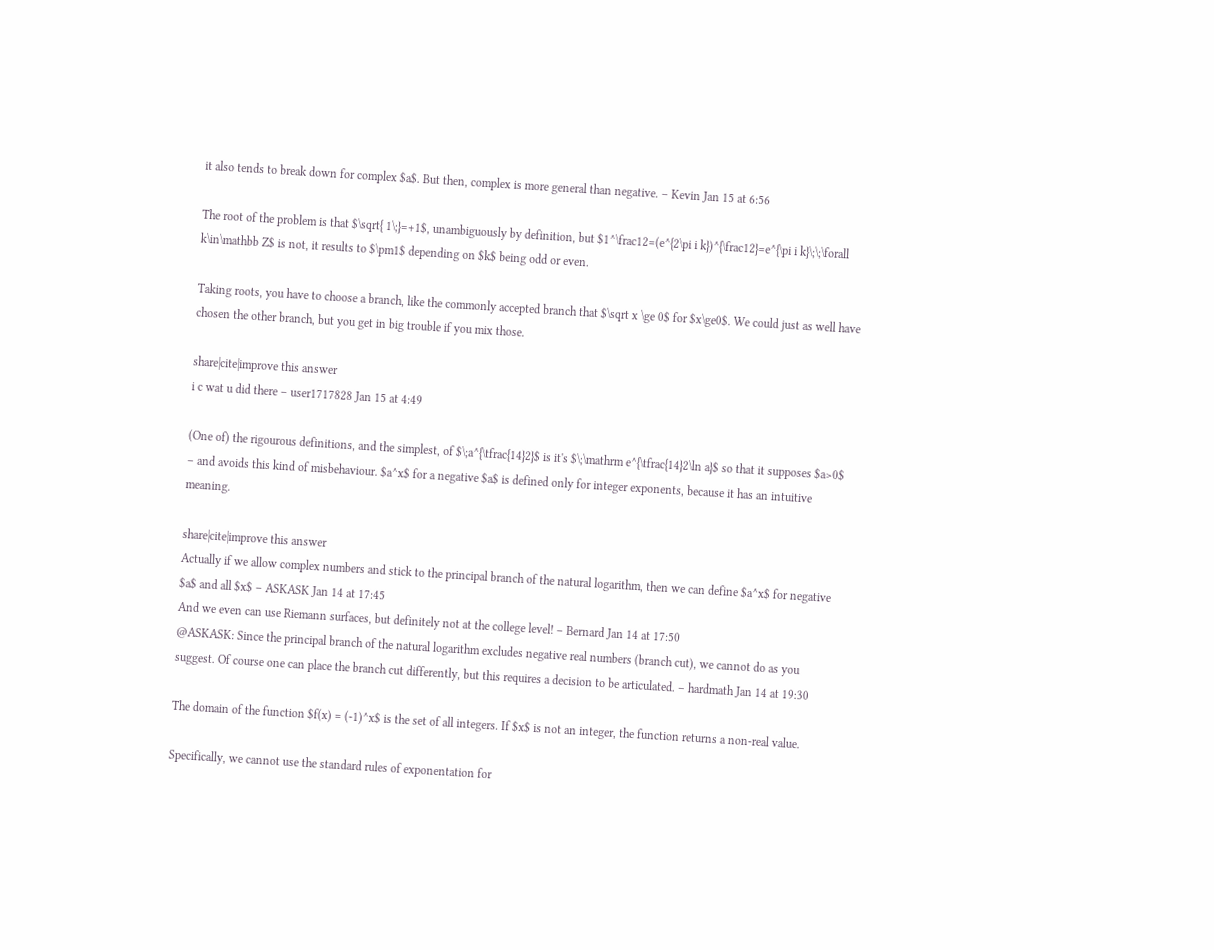it also tends to break down for complex $a$. But then, complex is more general than negative. – Kevin Jan 15 at 6:56

The root of the problem is that $\sqrt{ 1\;}=+1$, unambiguously by definition, but $1^\frac12=(e^{2\pi i k})^{\frac12}=e^{\pi i k}\;\;\forall k\in\mathbb Z$ is not, it results to $\pm1$ depending on $k$ being odd or even.

Taking roots, you have to choose a branch, like the commonly accepted branch that $\sqrt x \ge 0$ for $x\ge0$. We could just as well have chosen the other branch, but you get in big trouble if you mix those.

share|cite|improve this answer
i c wat u did there – user1717828 Jan 15 at 4:49

(One of) the rigourous definitions, and the simplest, of $\;a^{\tfrac{14}2}$ is it's $\;\mathrm e^{\tfrac{14}2\ln a}$ so that it supposes $a>0$ – and avoids this kind of misbehaviour. $a^x$ for a negative $a$ is defined only for integer exponents, because it has an intuitive meaning.

share|cite|improve this answer
Actually if we allow complex numbers and stick to the principal branch of the natural logarithm, then we can define $a^x$ for negative $a$ and all $x$ – ASKASK Jan 14 at 17:45
And we even can use Riemann surfaces, but definitely not at the college level! – Bernard Jan 14 at 17:50
@ASKASK: Since the principal branch of the natural logarithm excludes negative real numbers (branch cut), we cannot do as you suggest. Of course one can place the branch cut differently, but this requires a decision to be articulated. – hardmath Jan 14 at 19:30

The domain of the function $f(x) = (-1)^x$ is the set of all integers. If $x$ is not an integer, the function returns a non-real value.

Specifically, we cannot use the standard rules of exponentation for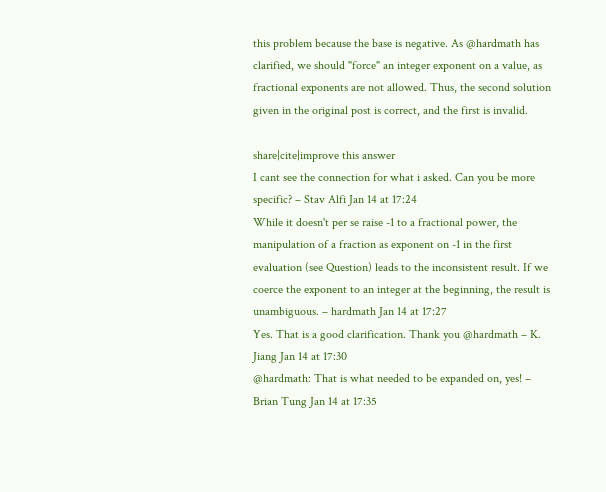this problem because the base is negative. As @hardmath has clarified, we should "force" an integer exponent on a value, as fractional exponents are not allowed. Thus, the second solution given in the original post is correct, and the first is invalid.

share|cite|improve this answer
I cant see the connection for what i asked. Can you be more specific? – Stav Alfi Jan 14 at 17:24
While it doesn't per se raise -1 to a fractional power, the manipulation of a fraction as exponent on -1 in the first evaluation (see Question) leads to the inconsistent result. If we coerce the exponent to an integer at the beginning, the result is unambiguous. – hardmath Jan 14 at 17:27
Yes. That is a good clarification. Thank you @hardmath – K. Jiang Jan 14 at 17:30
@hardmath: That is what needed to be expanded on, yes! – Brian Tung Jan 14 at 17:35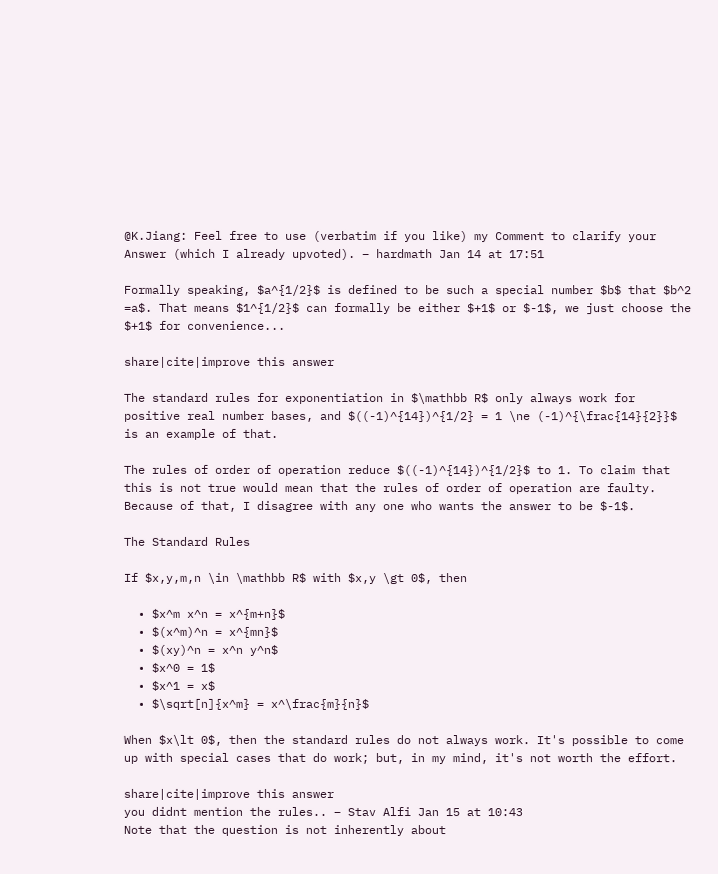@K.Jiang: Feel free to use (verbatim if you like) my Comment to clarify your Answer (which I already upvoted). – hardmath Jan 14 at 17:51

Formally speaking, $a^{1/2}$ is defined to be such a special number $b$ that $b^2 =a$. That means $1^{1/2}$ can formally be either $+1$ or $-1$, we just choose the $+1$ for convenience...

share|cite|improve this answer

The standard rules for exponentiation in $\mathbb R$ only always work for positive real number bases, and $((-1)^{14})^{1/2} = 1 \ne (-1)^{\frac{14}{2}}$ is an example of that.

The rules of order of operation reduce $((-1)^{14})^{1/2}$ to 1. To claim that this is not true would mean that the rules of order of operation are faulty. Because of that, I disagree with any one who wants the answer to be $-1$.

The Standard Rules

If $x,y,m,n \in \mathbb R$ with $x,y \gt 0$, then

  • $x^m x^n = x^{m+n}$
  • $(x^m)^n = x^{mn}$
  • $(xy)^n = x^n y^n$
  • $x^0 = 1$
  • $x^1 = x$
  • $\sqrt[n]{x^m} = x^\frac{m}{n}$

When $x\lt 0$, then the standard rules do not always work. It's possible to come up with special cases that do work; but, in my mind, it's not worth the effort.

share|cite|improve this answer
you didnt mention the rules.. – Stav Alfi Jan 15 at 10:43
Note that the question is not inherently about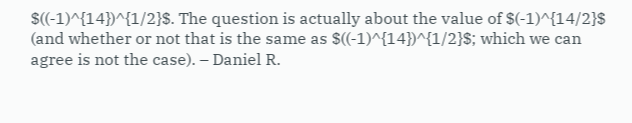$((-1)^{14})^{1/2}$. The question is actually about the value of $(-1)^{14/2}$ (and whether or not that is the same as $((-1)^{14})^{1/2}$; which we can agree is not the case). – Daniel R.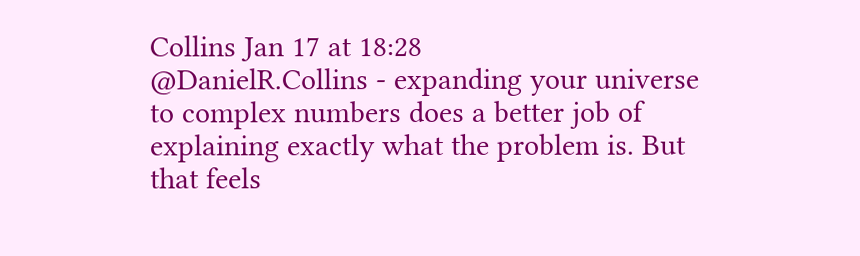Collins Jan 17 at 18:28
@DanielR.Collins - expanding your universe to complex numbers does a better job of explaining exactly what the problem is. But that feels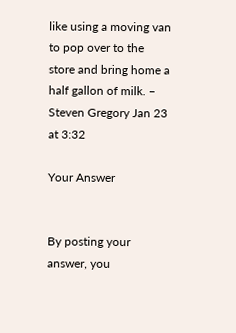like using a moving van to pop over to the store and bring home a half gallon of milk. – Steven Gregory Jan 23 at 3:32

Your Answer


By posting your answer, you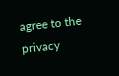agree to the privacy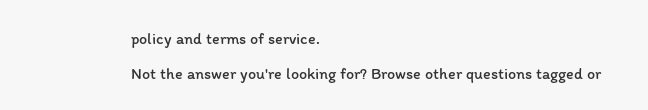policy and terms of service.

Not the answer you're looking for? Browse other questions tagged or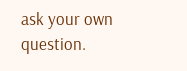ask your own question.